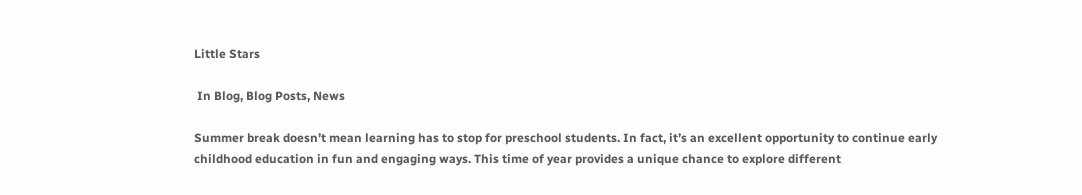Little Stars

 In Blog, Blog Posts, News

Summer break doesn’t mean learning has to stop for preschool students. In fact, it’s an excellent opportunity to continue early childhood education in fun and engaging ways. This time of year provides a unique chance to explore different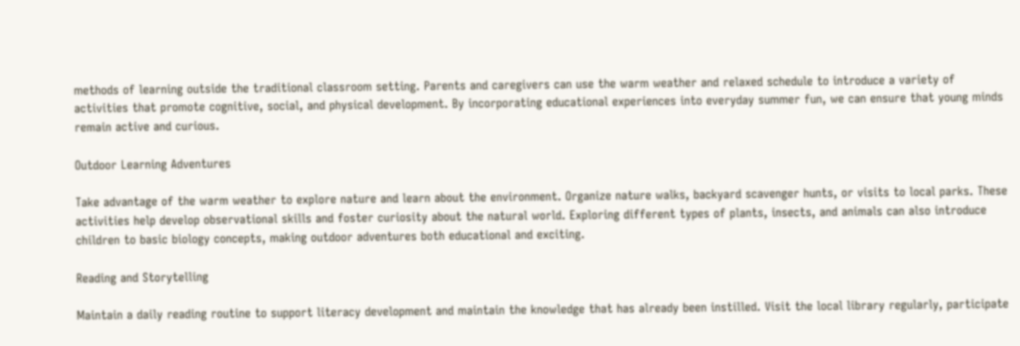methods of learning outside the traditional classroom setting. Parents and caregivers can use the warm weather and relaxed schedule to introduce a variety of activities that promote cognitive, social, and physical development. By incorporating educational experiences into everyday summer fun, we can ensure that young minds remain active and curious.

Outdoor Learning Adventures

Take advantage of the warm weather to explore nature and learn about the environment. Organize nature walks, backyard scavenger hunts, or visits to local parks. These activities help develop observational skills and foster curiosity about the natural world. Exploring different types of plants, insects, and animals can also introduce children to basic biology concepts, making outdoor adventures both educational and exciting.

Reading and Storytelling

Maintain a daily reading routine to support literacy development and maintain the knowledge that has already been instilled. Visit the local library regularly, participate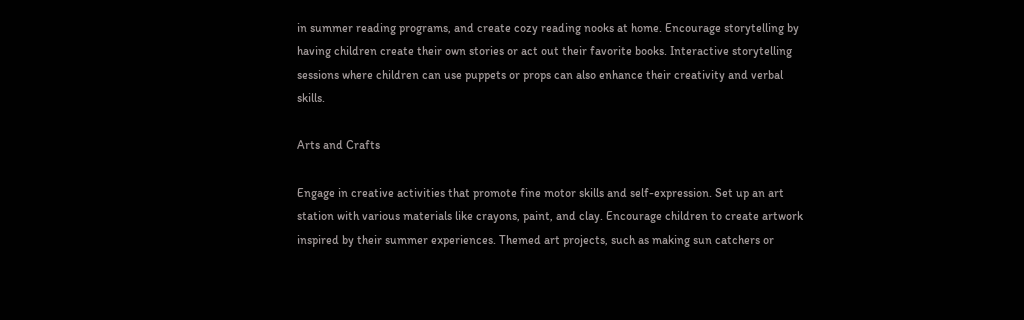in summer reading programs, and create cozy reading nooks at home. Encourage storytelling by having children create their own stories or act out their favorite books. Interactive storytelling sessions where children can use puppets or props can also enhance their creativity and verbal skills.

Arts and Crafts

Engage in creative activities that promote fine motor skills and self-expression. Set up an art station with various materials like crayons, paint, and clay. Encourage children to create artwork inspired by their summer experiences. Themed art projects, such as making sun catchers or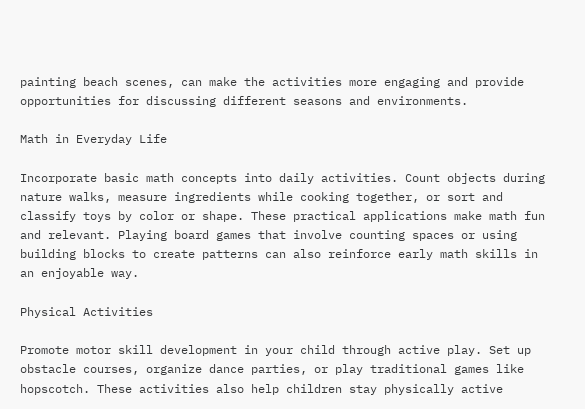painting beach scenes, can make the activities more engaging and provide opportunities for discussing different seasons and environments.

Math in Everyday Life

Incorporate basic math concepts into daily activities. Count objects during nature walks, measure ingredients while cooking together, or sort and classify toys by color or shape. These practical applications make math fun and relevant. Playing board games that involve counting spaces or using building blocks to create patterns can also reinforce early math skills in an enjoyable way.

Physical Activities

Promote motor skill development in your child through active play. Set up obstacle courses, organize dance parties, or play traditional games like hopscotch. These activities also help children stay physically active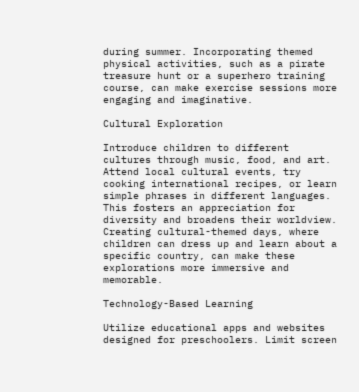during summer. Incorporating themed physical activities, such as a pirate treasure hunt or a superhero training course, can make exercise sessions more engaging and imaginative.

Cultural Exploration

Introduce children to different cultures through music, food, and art. Attend local cultural events, try cooking international recipes, or learn simple phrases in different languages. This fosters an appreciation for diversity and broadens their worldview. Creating cultural-themed days, where children can dress up and learn about a specific country, can make these explorations more immersive and memorable.

Technology-Based Learning

Utilize educational apps and websites designed for preschoolers. Limit screen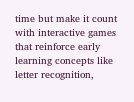time but make it count with interactive games that reinforce early learning concepts like letter recognition,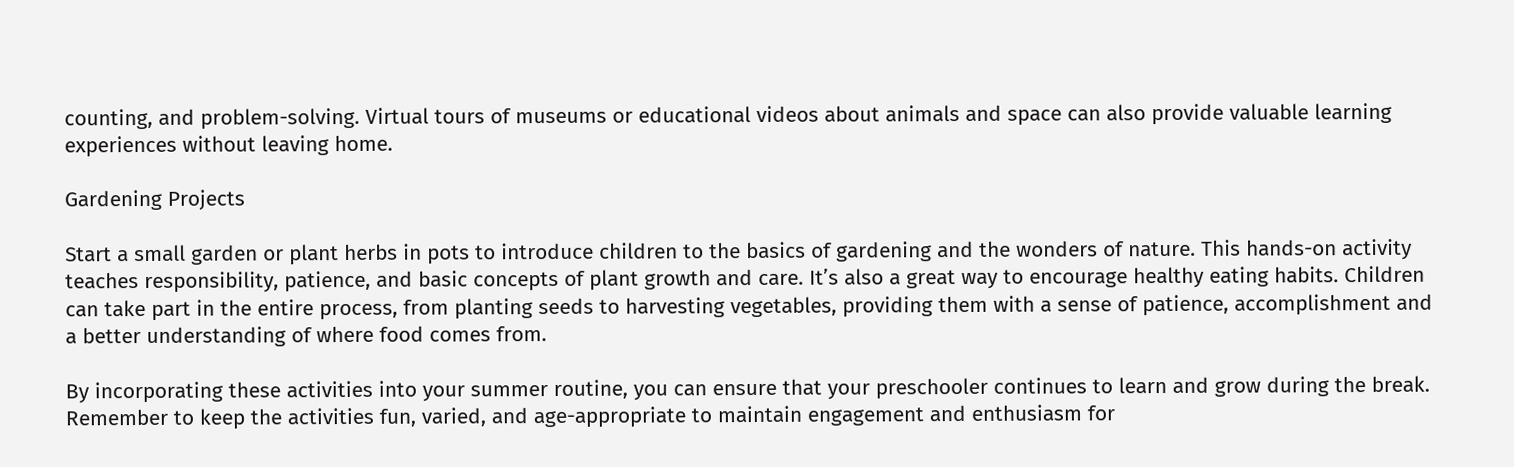counting, and problem-solving. Virtual tours of museums or educational videos about animals and space can also provide valuable learning experiences without leaving home.

Gardening Projects

Start a small garden or plant herbs in pots to introduce children to the basics of gardening and the wonders of nature. This hands-on activity teaches responsibility, patience, and basic concepts of plant growth and care. It’s also a great way to encourage healthy eating habits. Children can take part in the entire process, from planting seeds to harvesting vegetables, providing them with a sense of patience, accomplishment and a better understanding of where food comes from.

By incorporating these activities into your summer routine, you can ensure that your preschooler continues to learn and grow during the break. Remember to keep the activities fun, varied, and age-appropriate to maintain engagement and enthusiasm for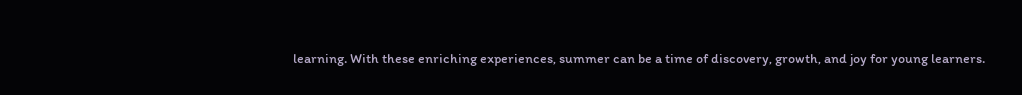learning. With these enriching experiences, summer can be a time of discovery, growth, and joy for young learners.